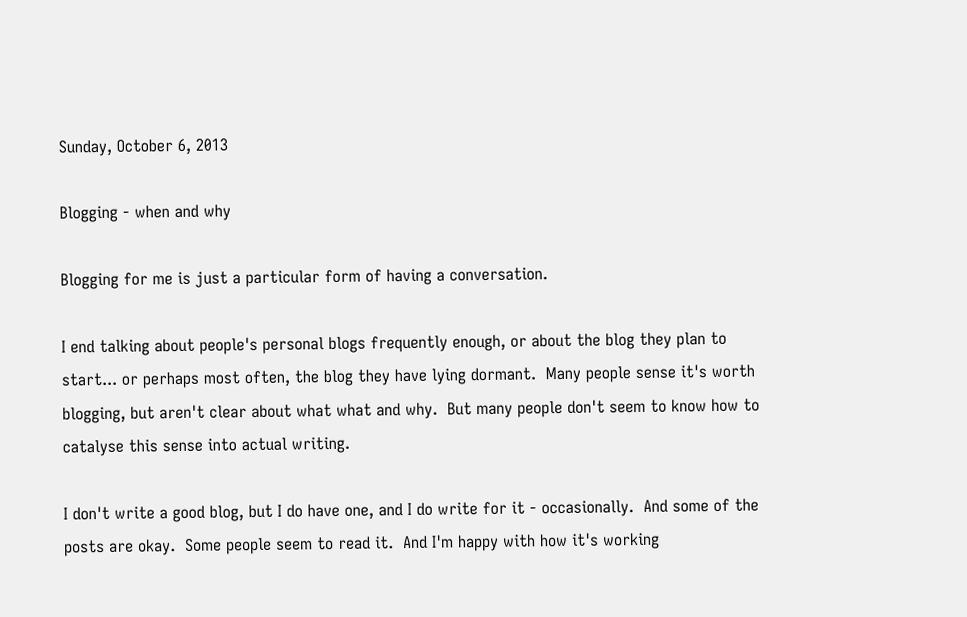Sunday, October 6, 2013

Blogging - when and why

Blogging for me is just a particular form of having a conversation.

I end talking about people's personal blogs frequently enough, or about the blog they plan to start... or perhaps most often, the blog they have lying dormant.  Many people sense it's worth blogging, but aren't clear about what what and why.  But many people don't seem to know how to catalyse this sense into actual writing.

I don't write a good blog, but I do have one, and I do write for it - occasionally.  And some of the posts are okay.  Some people seem to read it.  And I'm happy with how it's working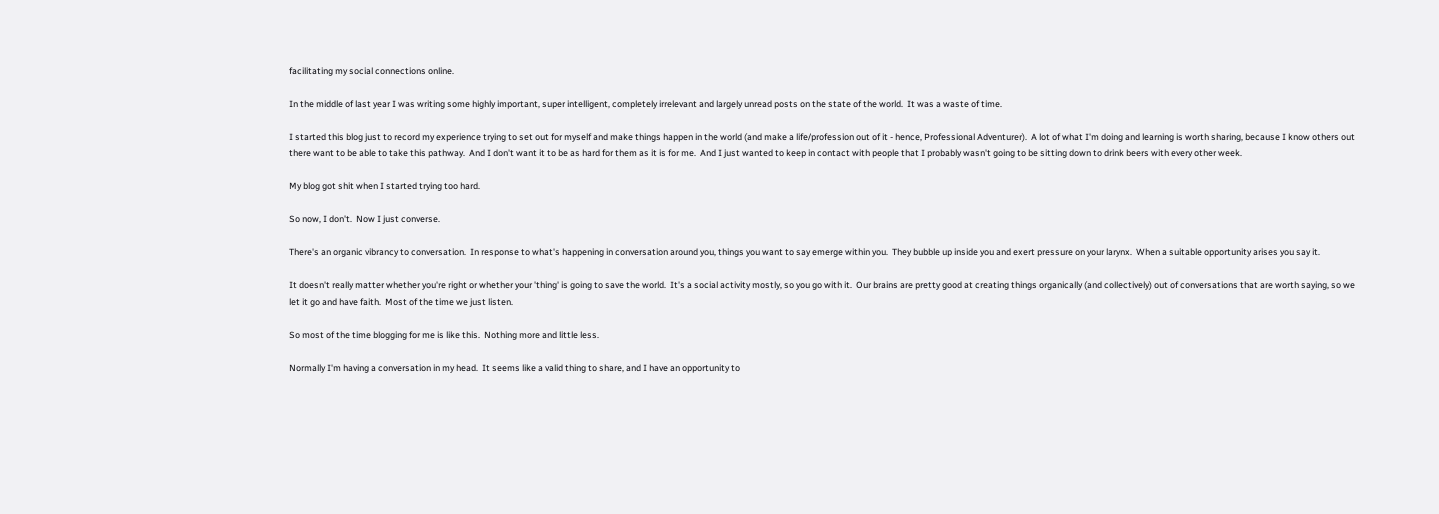facilitating my social connections online.

In the middle of last year I was writing some highly important, super intelligent, completely irrelevant and largely unread posts on the state of the world.  It was a waste of time.

I started this blog just to record my experience trying to set out for myself and make things happen in the world (and make a life/profession out of it - hence, Professional Adventurer).  A lot of what I'm doing and learning is worth sharing, because I know others out there want to be able to take this pathway.  And I don't want it to be as hard for them as it is for me.  And I just wanted to keep in contact with people that I probably wasn't going to be sitting down to drink beers with every other week.

My blog got shit when I started trying too hard.

So now, I don't.  Now I just converse.

There's an organic vibrancy to conversation.  In response to what's happening in conversation around you, things you want to say emerge within you.  They bubble up inside you and exert pressure on your larynx.  When a suitable opportunity arises you say it.

It doesn't really matter whether you're right or whether your 'thing' is going to save the world.  It's a social activity mostly, so you go with it.  Our brains are pretty good at creating things organically (and collectively) out of conversations that are worth saying, so we let it go and have faith.  Most of the time we just listen.

So most of the time blogging for me is like this.  Nothing more and little less.

Normally I'm having a conversation in my head.  It seems like a valid thing to share, and I have an opportunity to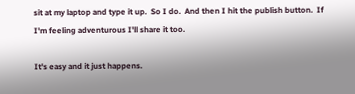sit at my laptop and type it up.  So I do.  And then I hit the publish button.  If I'm feeling adventurous I'll share it too.

It's easy and it just happens.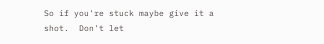So if you're stuck maybe give it a shot.  Don't let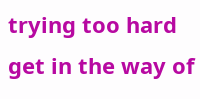trying too hard get in the way of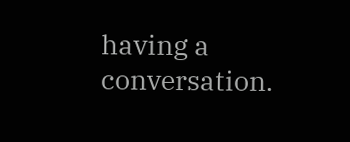having a conversation.